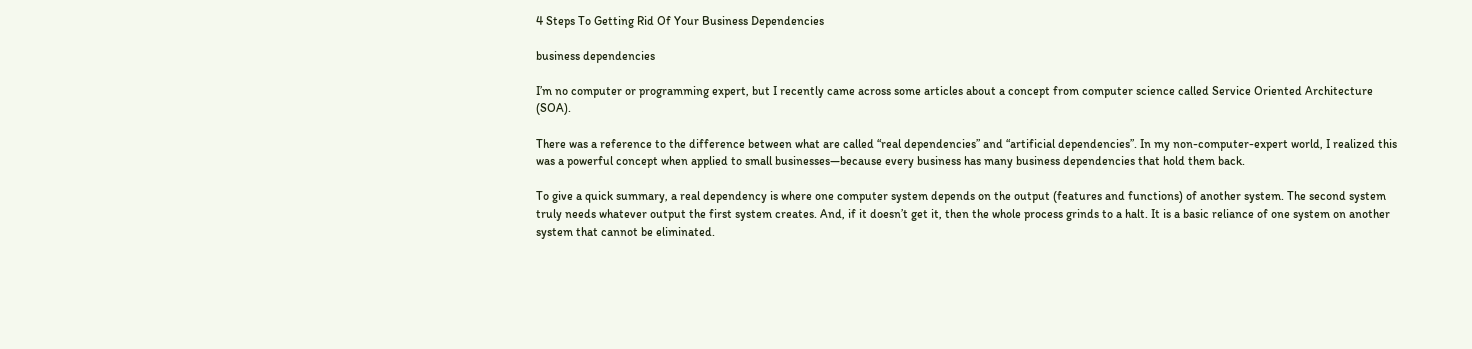4 Steps To Getting Rid Of Your Business Dependencies

business dependencies

I’m no computer or programming expert, but I recently came across some articles about a concept from computer science called Service Oriented Architecture (SOA).

There was a reference to the difference between what are called “real dependencies” and “artificial dependencies”. In my non-computer-expert world, I realized this was a powerful concept when applied to small businesses—because every business has many business dependencies that hold them back.

To give a quick summary, a real dependency is where one computer system depends on the output (features and functions) of another system. The second system truly needs whatever output the first system creates. And, if it doesn’t get it, then the whole process grinds to a halt. It is a basic reliance of one system on another system that cannot be eliminated.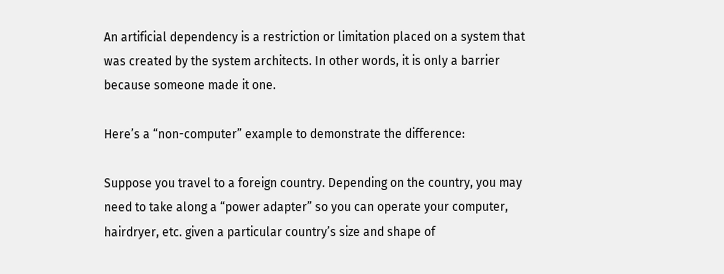An artificial dependency is a restriction or limitation placed on a system that was created by the system architects. In other words, it is only a barrier because someone made it one.

Here’s a “non-computer” example to demonstrate the difference:

Suppose you travel to a foreign country. Depending on the country, you may need to take along a “power adapter” so you can operate your computer, hairdryer, etc. given a particular country’s size and shape of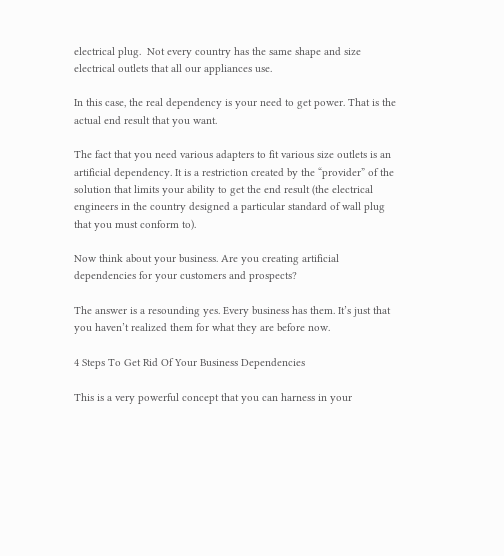electrical plug.  Not every country has the same shape and size electrical outlets that all our appliances use.

In this case, the real dependency is your need to get power. That is the actual end result that you want.

The fact that you need various adapters to fit various size outlets is an artificial dependency. It is a restriction created by the “provider” of the solution that limits your ability to get the end result (the electrical engineers in the country designed a particular standard of wall plug that you must conform to).

Now think about your business. Are you creating artificial dependencies for your customers and prospects?

The answer is a resounding yes. Every business has them. It’s just that you haven’t realized them for what they are before now.

4 Steps To Get Rid Of Your Business Dependencies

This is a very powerful concept that you can harness in your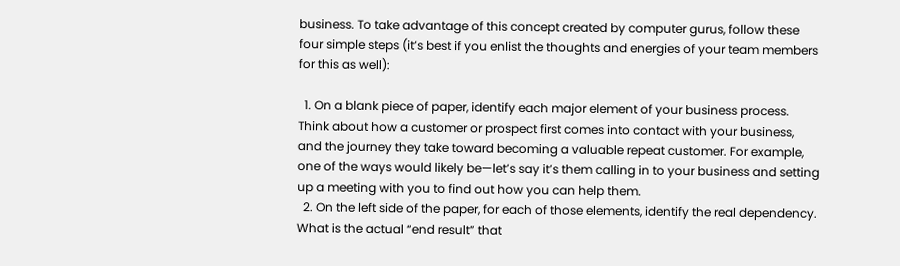business. To take advantage of this concept created by computer gurus, follow these four simple steps (it’s best if you enlist the thoughts and energies of your team members for this as well):

  1. On a blank piece of paper, identify each major element of your business process. Think about how a customer or prospect first comes into contact with your business, and the journey they take toward becoming a valuable repeat customer. For example, one of the ways would likely be—let’s say it’s them calling in to your business and setting up a meeting with you to find out how you can help them.
  2. On the left side of the paper, for each of those elements, identify the real dependency. What is the actual “end result” that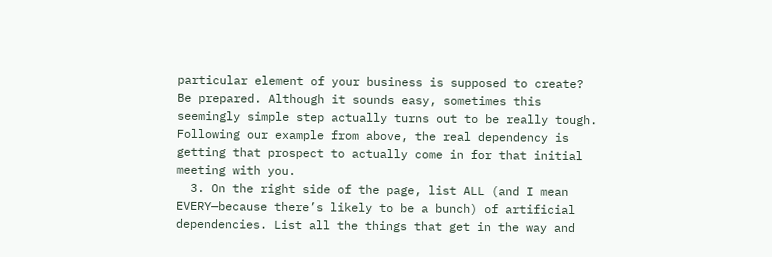particular element of your business is supposed to create? Be prepared. Although it sounds easy, sometimes this seemingly simple step actually turns out to be really tough. Following our example from above, the real dependency is getting that prospect to actually come in for that initial meeting with you.
  3. On the right side of the page, list ALL (and I mean EVERY—because there’s likely to be a bunch) of artificial dependencies. List all the things that get in the way and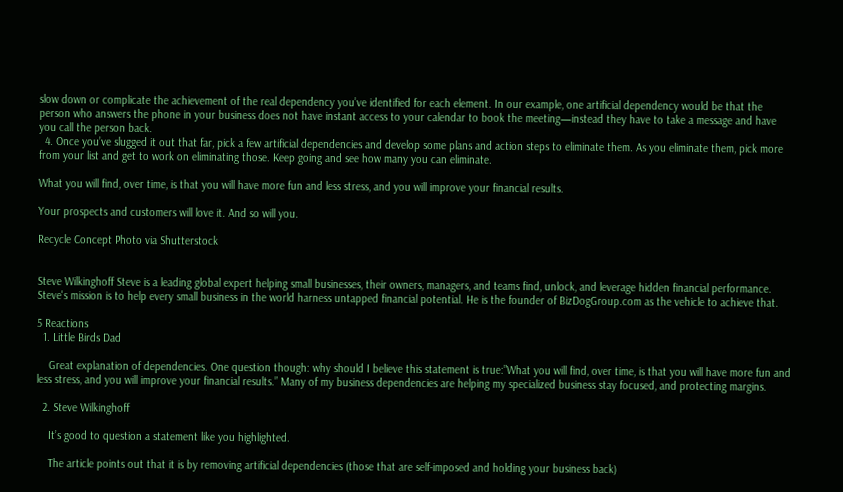slow down or complicate the achievement of the real dependency you’ve identified for each element. In our example, one artificial dependency would be that the person who answers the phone in your business does not have instant access to your calendar to book the meeting—instead they have to take a message and have you call the person back.
  4. Once you’ve slugged it out that far, pick a few artificial dependencies and develop some plans and action steps to eliminate them. As you eliminate them, pick more from your list and get to work on eliminating those. Keep going and see how many you can eliminate.

What you will find, over time, is that you will have more fun and less stress, and you will improve your financial results.

Your prospects and customers will love it. And so will you.

Recycle Concept Photo via Shutterstock


Steve Wilkinghoff Steve is a leading global expert helping small businesses, their owners, managers, and teams find, unlock, and leverage hidden financial performance. Steve's mission is to help every small business in the world harness untapped financial potential. He is the founder of BizDogGroup.com as the vehicle to achieve that.

5 Reactions
  1. Little Birds Dad

    Great explanation of dependencies. One question though: why should I believe this statement is true:”What you will find, over time, is that you will have more fun and less stress, and you will improve your financial results.” Many of my business dependencies are helping my specialized business stay focused, and protecting margins.

  2. Steve Wilkinghoff

    It’s good to question a statement like you highlighted.

    The article points out that it is by removing artificial dependencies (those that are self-imposed and holding your business back)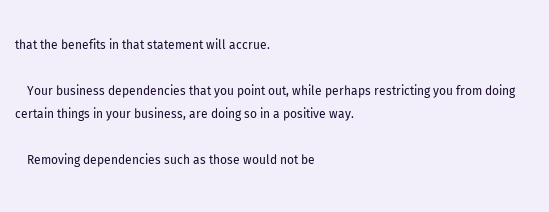that the benefits in that statement will accrue.

    Your business dependencies that you point out, while perhaps restricting you from doing certain things in your business, are doing so in a positive way.

    Removing dependencies such as those would not be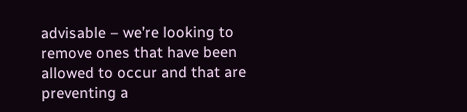advisable – we’re looking to remove ones that have been allowed to occur and that are preventing a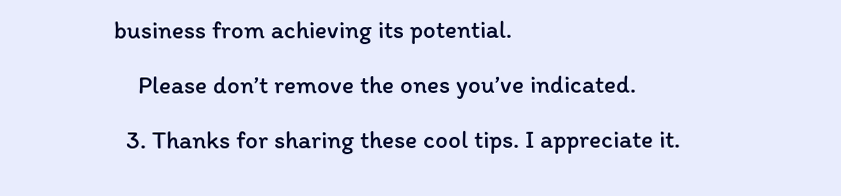business from achieving its potential.

    Please don’t remove the ones you’ve indicated.

  3. Thanks for sharing these cool tips. I appreciate it.